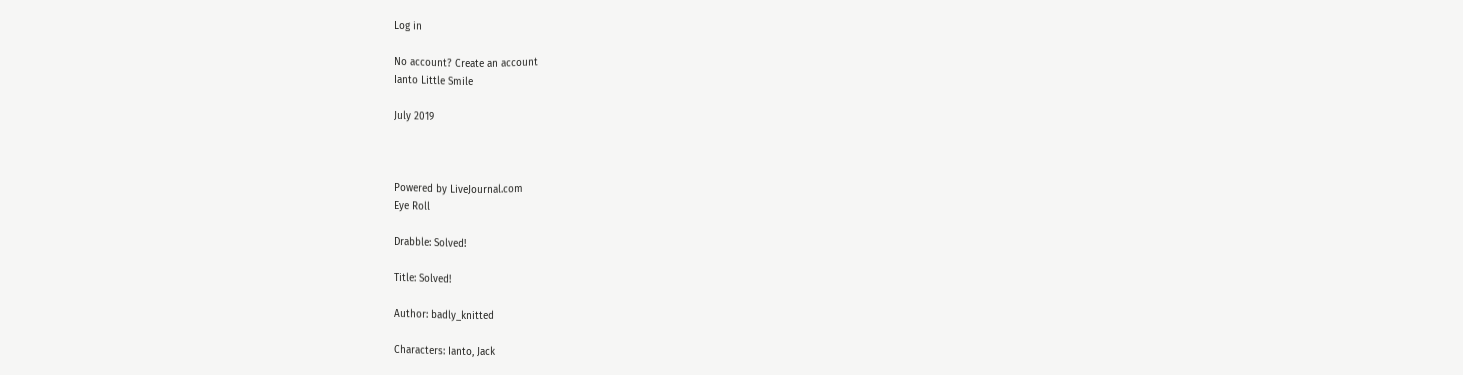Log in

No account? Create an account
Ianto Little Smile

July 2019



Powered by LiveJournal.com
Eye Roll

Drabble: Solved!

Title: Solved!

Author: badly_knitted

Characters: Ianto, Jack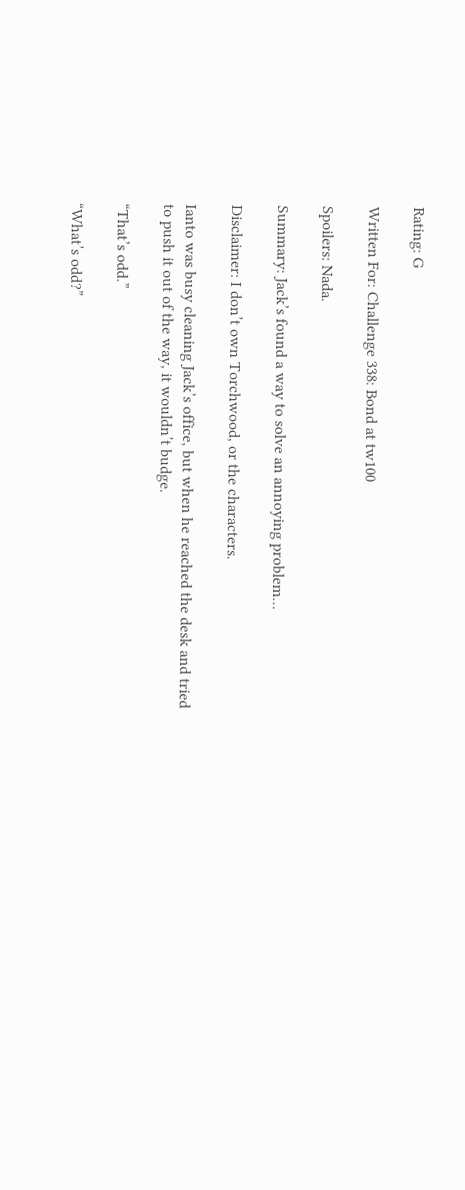Rating: G

Written For: Challenge 338: Bond at tw100

Spoilers: Nada.

Summary: Jack’s found a way to solve an annoying problem…

Disclaimer: I don’t own Torchwood, or the characters.

Ianto was busy cleaning Jack’s office, but when he reached the desk and tried to push it out of the way, it wouldn’t budge.

“That’s odd.”

“What’s odd?”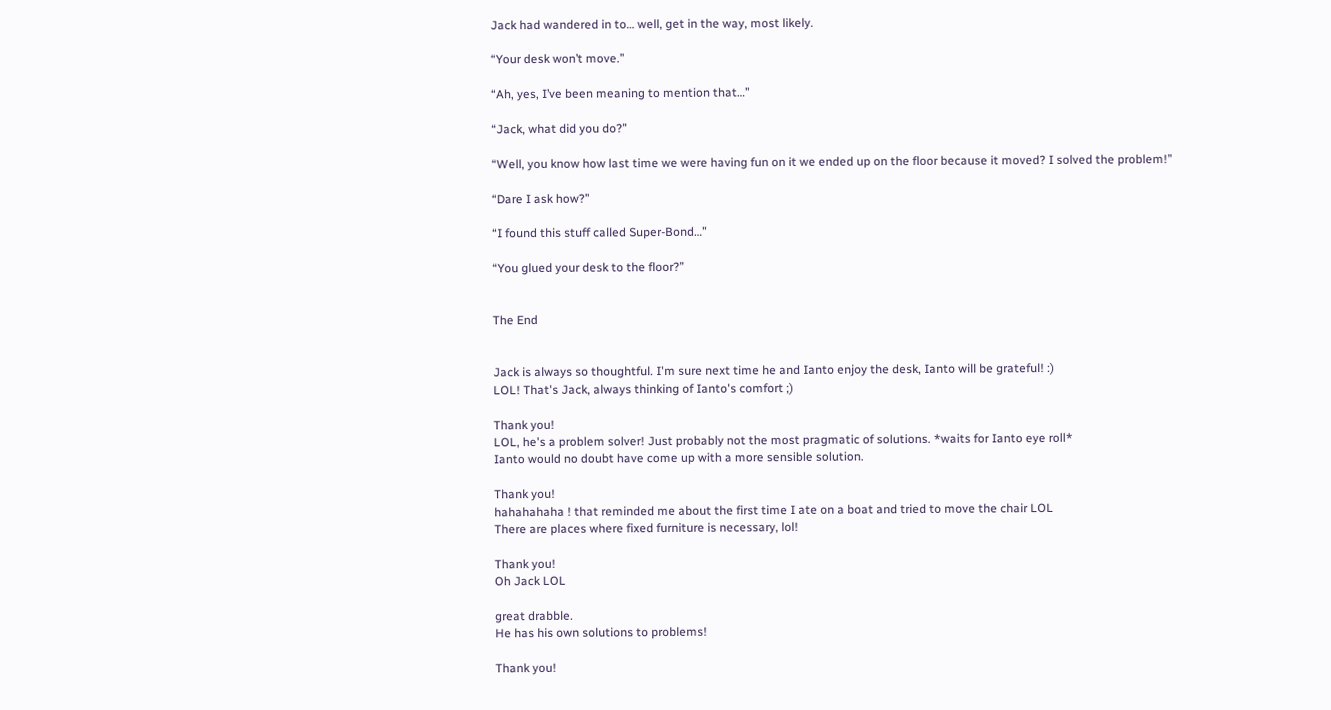Jack had wandered in to… well, get in the way, most likely.

“Your desk won’t move.”

“Ah, yes, I’ve been meaning to mention that…”

“Jack, what did you do?”

“Well, you know how last time we were having fun on it we ended up on the floor because it moved? I solved the problem!”

“Dare I ask how?”

“I found this stuff called Super-Bond…”

“You glued your desk to the floor?”


The End


Jack is always so thoughtful. I'm sure next time he and Ianto enjoy the desk, Ianto will be grateful! :)
LOL! That's Jack, always thinking of Ianto's comfort ;)

Thank you!
LOL, he's a problem solver! Just probably not the most pragmatic of solutions. *waits for Ianto eye roll*
Ianto would no doubt have come up with a more sensible solution.

Thank you!
hahahahaha ! that reminded me about the first time I ate on a boat and tried to move the chair LOL
There are places where fixed furniture is necessary, lol!

Thank you!
Oh Jack LOL

great drabble.
He has his own solutions to problems!

Thank you!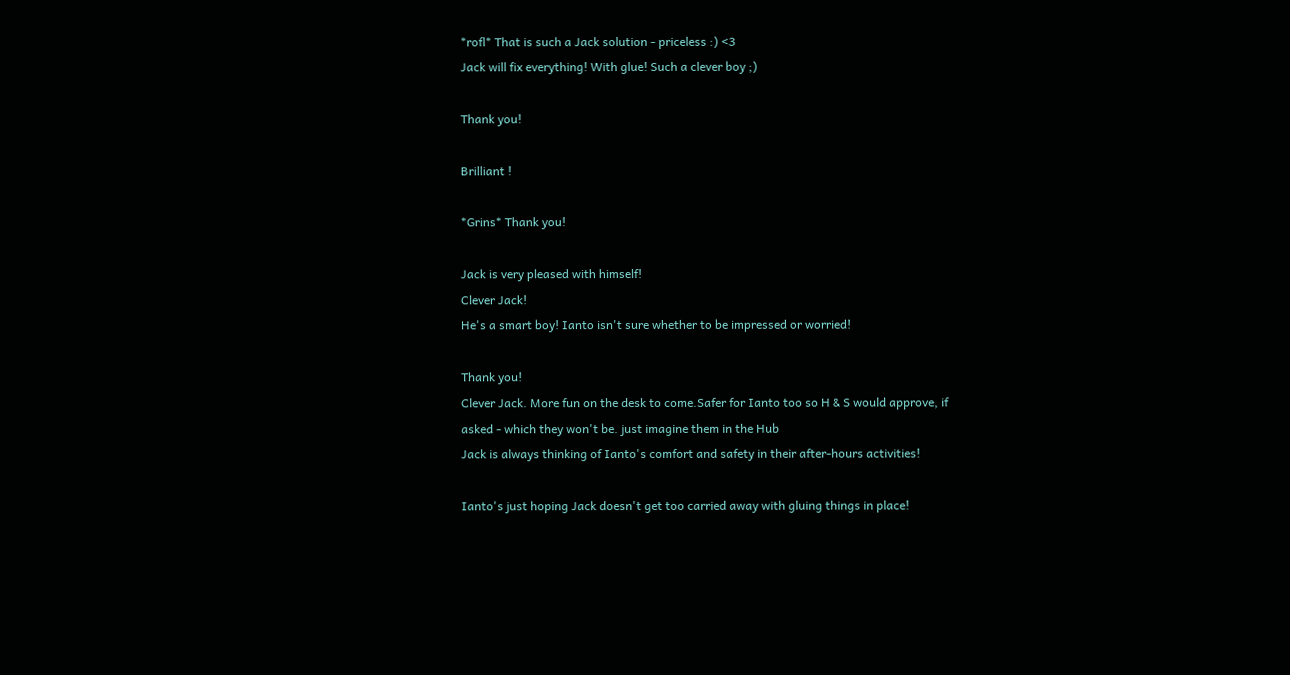*rofl* That is such a Jack solution - priceless :) <3
Jack will fix everything! With glue! Such a clever boy ;)

Thank you!

Brilliant !

*Grins* Thank you!

Jack is very pleased with himself!
Clever Jack!
He's a smart boy! Ianto isn't sure whether to be impressed or worried!

Thank you!
Clever Jack. More fun on the desk to come.Safer for Ianto too so H & S would approve, if asked - which they won't be. just imagine them in the Hub
Jack is always thinking of Ianto's comfort and safety in their after-hours activities!

Ianto's just hoping Jack doesn't get too carried away with gluing things in place!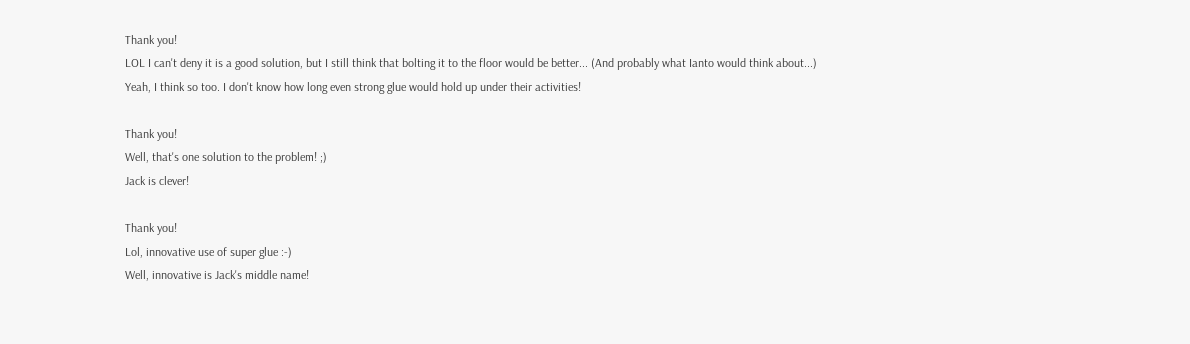Thank you!
LOL I can't deny it is a good solution, but I still think that bolting it to the floor would be better... (And probably what Ianto would think about...)
Yeah, I think so too. I don't know how long even strong glue would hold up under their activities!

Thank you!
Well, that's one solution to the problem! ;)
Jack is clever!

Thank you!
Lol, innovative use of super glue :-)
Well, innovative is Jack's middle name!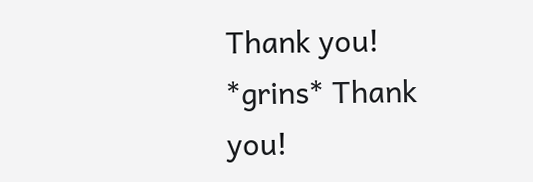Thank you!
*grins* Thank you!